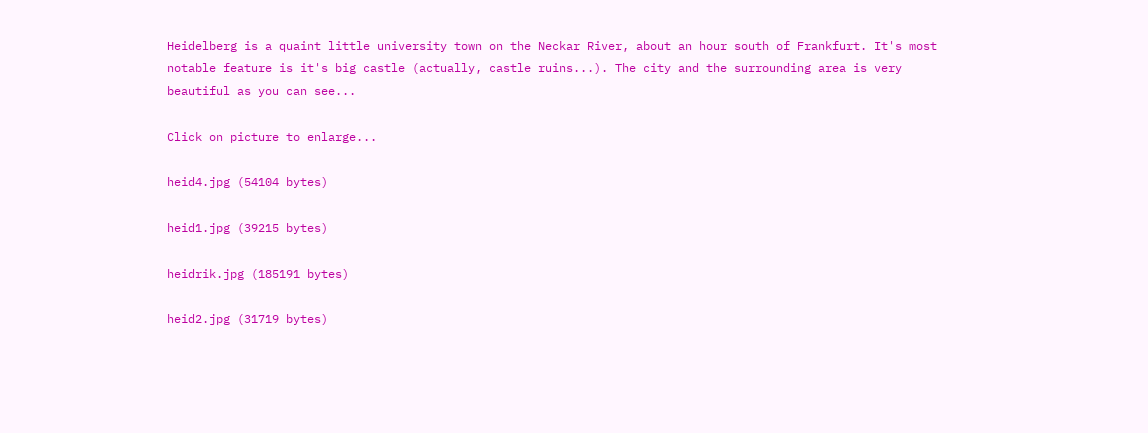Heidelberg is a quaint little university town on the Neckar River, about an hour south of Frankfurt. It's most notable feature is it's big castle (actually, castle ruins...). The city and the surrounding area is very beautiful as you can see...

Click on picture to enlarge...

heid4.jpg (54104 bytes)

heid1.jpg (39215 bytes)

heidrik.jpg (185191 bytes)

heid2.jpg (31719 bytes)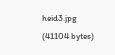heid3.jpg (41104 bytes)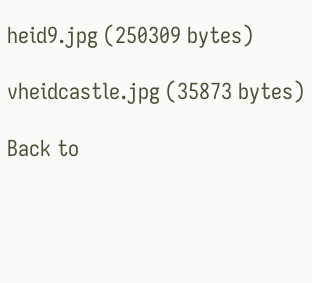heid9.jpg (250309 bytes)

vheidcastle.jpg (35873 bytes)

Back to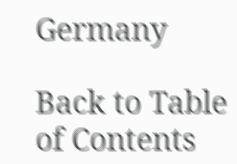Germany

Back to Table of Contents